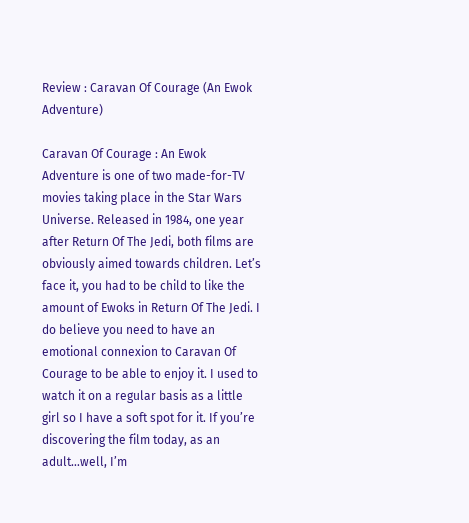Review : Caravan Of Courage (An Ewok Adventure)

Caravan Of Courage : An Ewok Adventure is one of two made-for-TV movies taking place in the Star Wars Universe. Released in 1984, one year after Return Of The Jedi, both films are obviously aimed towards children. Let’s face it, you had to be child to like the amount of Ewoks in Return Of The Jedi. I do believe you need to have an emotional connexion to Caravan Of Courage to be able to enjoy it. I used to watch it on a regular basis as a little girl so I have a soft spot for it. If you’re discovering the film today, as an adult…well, I’m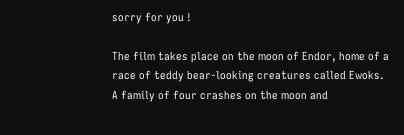sorry for you !

The film takes place on the moon of Endor, home of a race of teddy bear-looking creatures called Ewoks. A family of four crashes on the moon and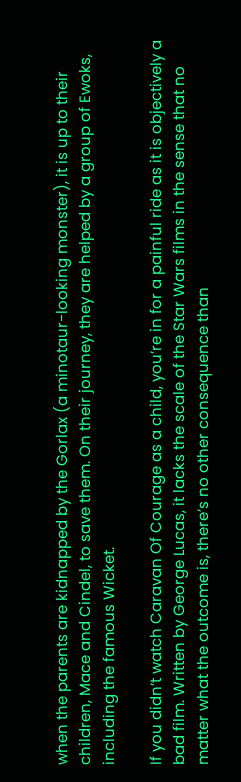when the parents are kidnapped by the Gorlax (a minotaur-looking monster), it is up to their children, Mace and Cindel, to save them. On their journey, they are helped by a group of Ewoks, including the famous Wicket.

If you didn’t watch Caravan Of Courage as a child, you’re in for a painful ride as it is objectively a bad film. Written by George Lucas, it lacks the scale of the Star Wars films in the sense that no matter what the outcome is, there’s no other consequence than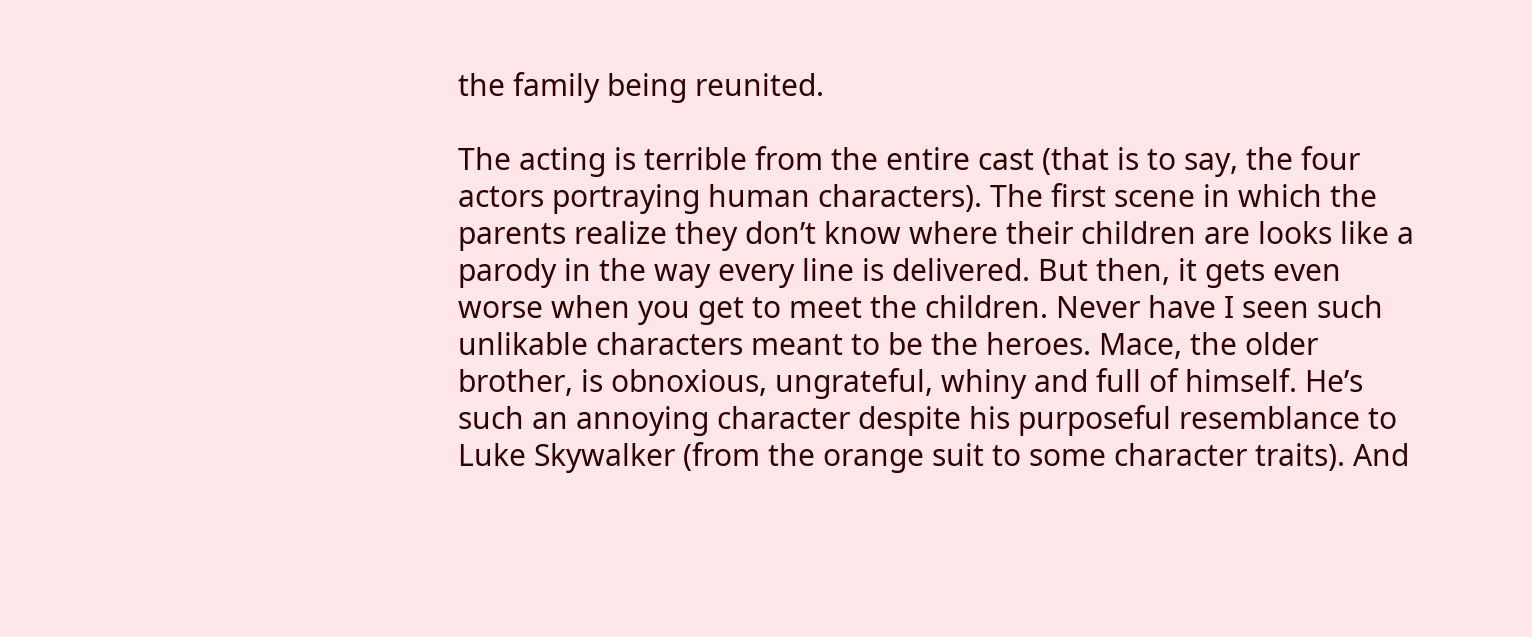the family being reunited.

The acting is terrible from the entire cast (that is to say, the four actors portraying human characters). The first scene in which the parents realize they don’t know where their children are looks like a parody in the way every line is delivered. But then, it gets even worse when you get to meet the children. Never have I seen such unlikable characters meant to be the heroes. Mace, the older brother, is obnoxious, ungrateful, whiny and full of himself. He’s such an annoying character despite his purposeful resemblance to Luke Skywalker (from the orange suit to some character traits). And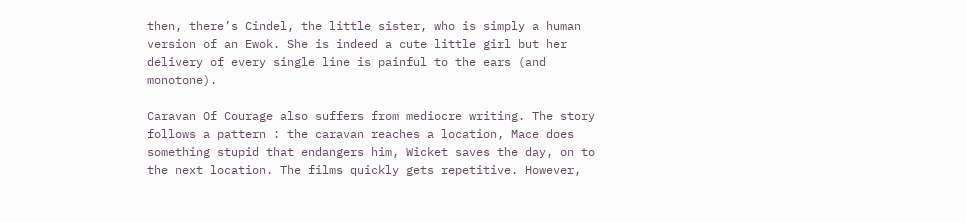then, there’s Cindel, the little sister, who is simply a human version of an Ewok. She is indeed a cute little girl but her delivery of every single line is painful to the ears (and monotone).

Caravan Of Courage also suffers from mediocre writing. The story follows a pattern : the caravan reaches a location, Mace does something stupid that endangers him, Wicket saves the day, on to the next location. The films quickly gets repetitive. However,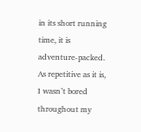in its short running time, it is adventure-packed. As repetitive as it is, I wasn’t bored throughout my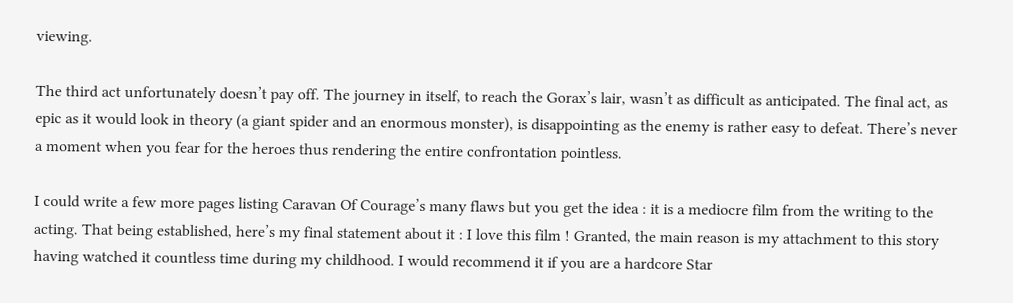viewing.

The third act unfortunately doesn’t pay off. The journey in itself, to reach the Gorax’s lair, wasn’t as difficult as anticipated. The final act, as epic as it would look in theory (a giant spider and an enormous monster), is disappointing as the enemy is rather easy to defeat. There’s never a moment when you fear for the heroes thus rendering the entire confrontation pointless.

I could write a few more pages listing Caravan Of Courage’s many flaws but you get the idea : it is a mediocre film from the writing to the acting. That being established, here’s my final statement about it : I love this film ! Granted, the main reason is my attachment to this story having watched it countless time during my childhood. I would recommend it if you are a hardcore Star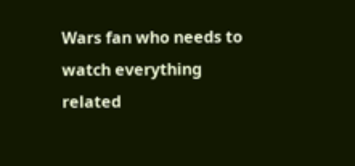Wars fan who needs to watch everything related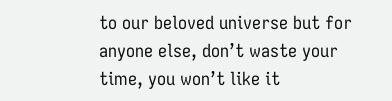to our beloved universe but for anyone else, don’t waste your time, you won’t like it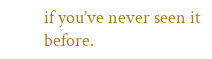if you’ve never seen it before.